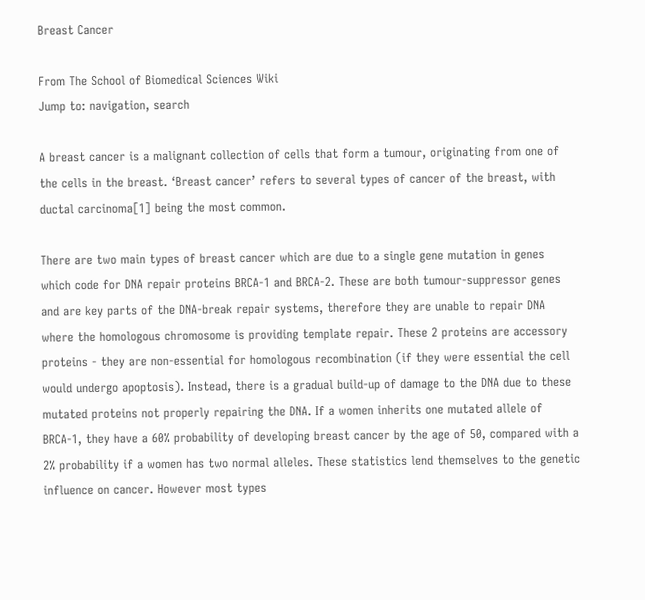Breast Cancer

From The School of Biomedical Sciences Wiki
Jump to: navigation, search

A breast cancer is a malignant collection of cells that form a tumour, originating from one of the cells in the breast. ‘Breast cancer’ refers to several types of cancer of the breast, with ductal carcinoma[1] being the most common.

There are two main types of breast cancer which are due to a single gene mutation in genes which code for DNA repair proteins BRCA-1 and BRCA-2. These are both tumour-suppressor genes and are key parts of the DNA-break repair systems, therefore they are unable to repair DNA where the homologous chromosome is providing template repair. These 2 proteins are accessory proteins - they are non-essential for homologous recombination (if they were essential the cell would undergo apoptosis). Instead, there is a gradual build-up of damage to the DNA due to these mutated proteins not properly repairing the DNA. If a women inherits one mutated allele of BRCA-1, they have a 60% probability of developing breast cancer by the age of 50, compared with a 2% probability if a women has two normal alleles. These statistics lend themselves to the genetic influence on cancer. However most types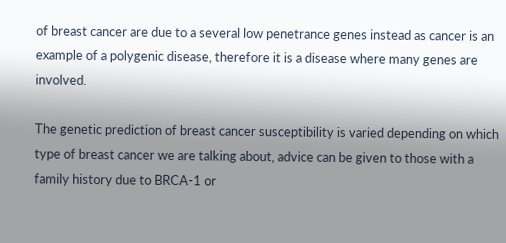of breast cancer are due to a several low penetrance genes instead as cancer is an example of a polygenic disease, therefore it is a disease where many genes are involved.

The genetic prediction of breast cancer susceptibility is varied depending on which type of breast cancer we are talking about, advice can be given to those with a family history due to BRCA-1 or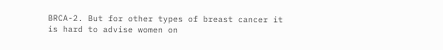BRCA-2. But for other types of breast cancer it is hard to advise women on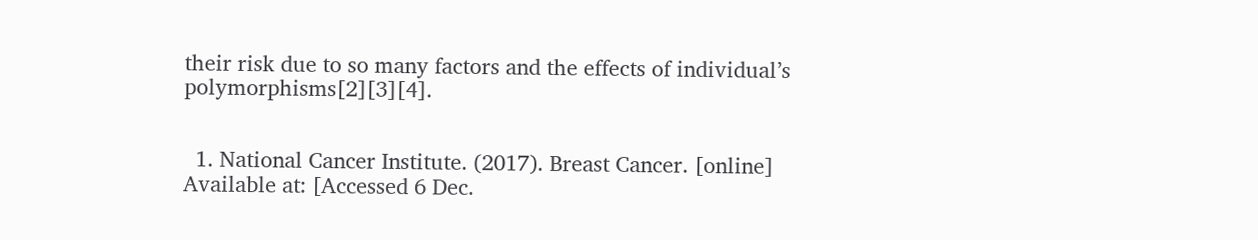their risk due to so many factors and the effects of individual’s polymorphisms[2][3][4].


  1. National Cancer Institute. (2017). Breast Cancer. [online] Available at: [Accessed 6 Dec.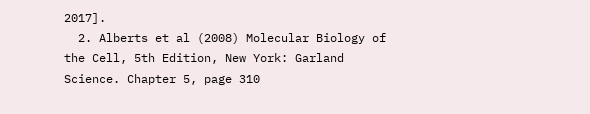2017].
  2. Alberts et al (2008) Molecular Biology of the Cell, 5th Edition, New York: Garland Science. Chapter 5, page 310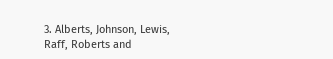3. Alberts, Johnson, Lewis, Raff, Roberts and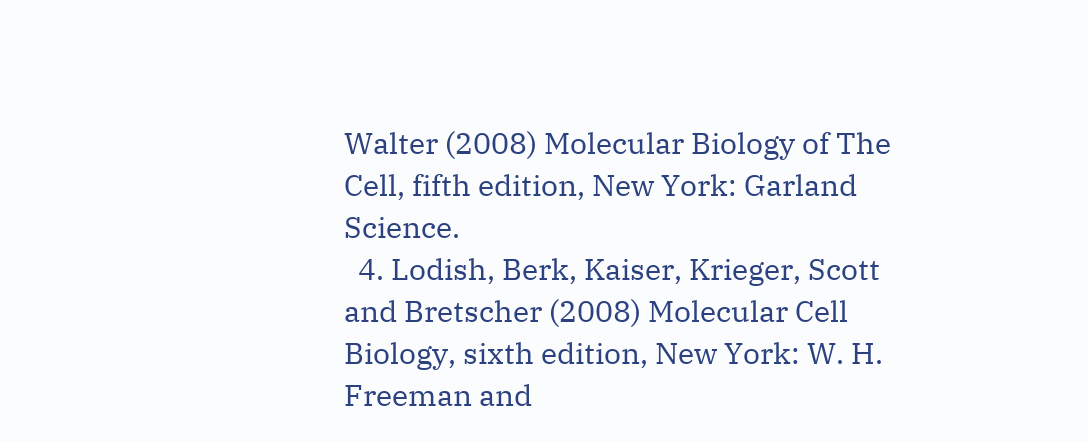Walter (2008) Molecular Biology of The Cell, fifth edition, New York: Garland Science.
  4. Lodish, Berk, Kaiser, Krieger, Scott and Bretscher (2008) Molecular Cell Biology, sixth edition, New York: W. H. Freeman and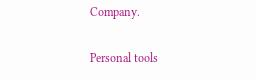Company.

Personal tools